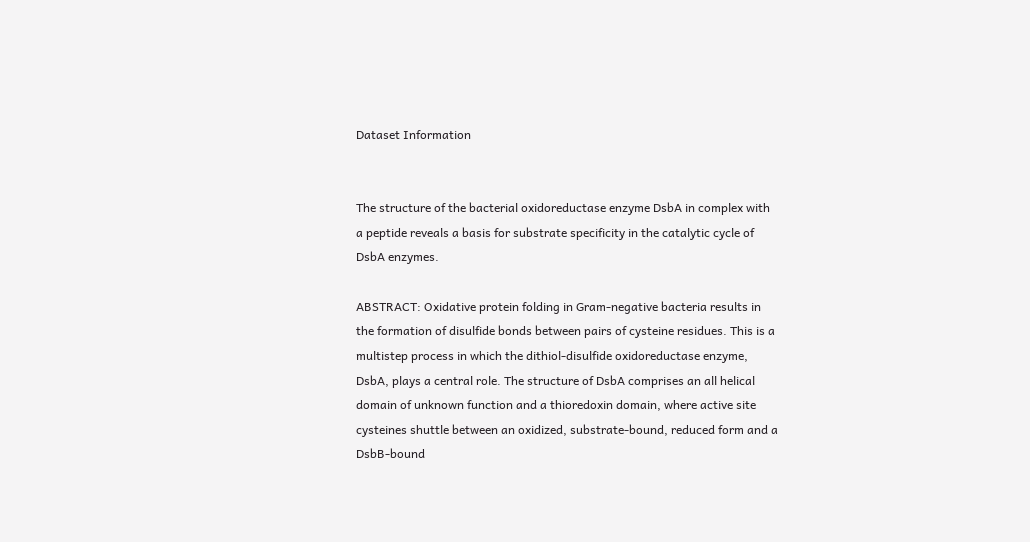Dataset Information


The structure of the bacterial oxidoreductase enzyme DsbA in complex with a peptide reveals a basis for substrate specificity in the catalytic cycle of DsbA enzymes.

ABSTRACT: Oxidative protein folding in Gram-negative bacteria results in the formation of disulfide bonds between pairs of cysteine residues. This is a multistep process in which the dithiol-disulfide oxidoreductase enzyme, DsbA, plays a central role. The structure of DsbA comprises an all helical domain of unknown function and a thioredoxin domain, where active site cysteines shuttle between an oxidized, substrate-bound, reduced form and a DsbB-bound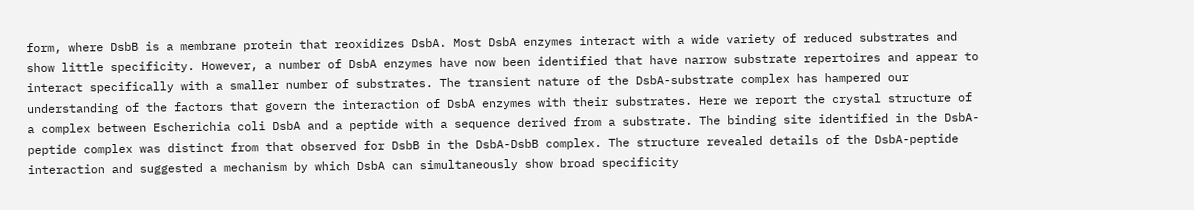form, where DsbB is a membrane protein that reoxidizes DsbA. Most DsbA enzymes interact with a wide variety of reduced substrates and show little specificity. However, a number of DsbA enzymes have now been identified that have narrow substrate repertoires and appear to interact specifically with a smaller number of substrates. The transient nature of the DsbA-substrate complex has hampered our understanding of the factors that govern the interaction of DsbA enzymes with their substrates. Here we report the crystal structure of a complex between Escherichia coli DsbA and a peptide with a sequence derived from a substrate. The binding site identified in the DsbA-peptide complex was distinct from that observed for DsbB in the DsbA-DsbB complex. The structure revealed details of the DsbA-peptide interaction and suggested a mechanism by which DsbA can simultaneously show broad specificity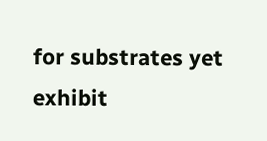for substrates yet exhibit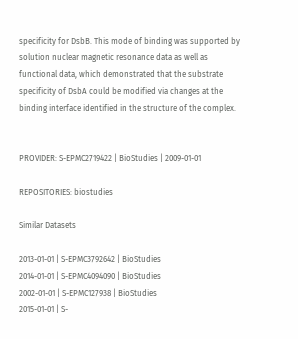specificity for DsbB. This mode of binding was supported by solution nuclear magnetic resonance data as well as functional data, which demonstrated that the substrate specificity of DsbA could be modified via changes at the binding interface identified in the structure of the complex.


PROVIDER: S-EPMC2719422 | BioStudies | 2009-01-01

REPOSITORIES: biostudies

Similar Datasets

2013-01-01 | S-EPMC3792642 | BioStudies
2014-01-01 | S-EPMC4094090 | BioStudies
2002-01-01 | S-EPMC127938 | BioStudies
2015-01-01 | S-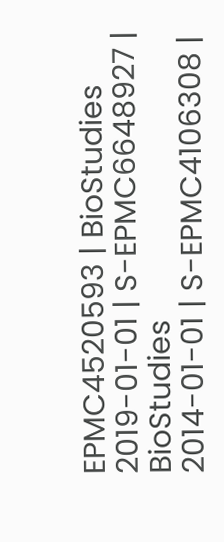EPMC4520593 | BioStudies
2019-01-01 | S-EPMC6648927 | BioStudies
2014-01-01 | S-EPMC4106308 |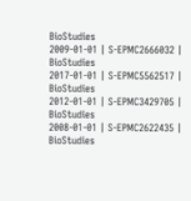BioStudies
2009-01-01 | S-EPMC2666032 | BioStudies
2017-01-01 | S-EPMC5562517 | BioStudies
2012-01-01 | S-EPMC3429705 | BioStudies
2008-01-01 | S-EPMC2622435 | BioStudies